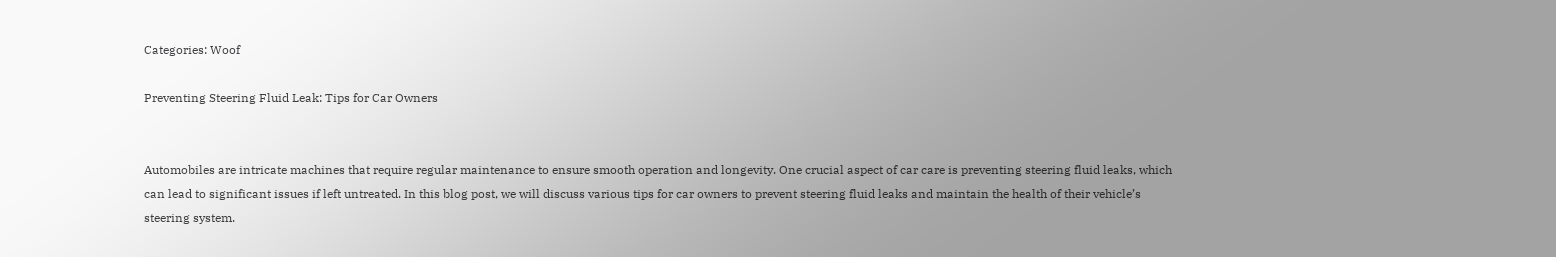Categories: Woof

Preventing Steering Fluid Leak: Tips for Car Owners


Automobiles are intricate machines that require regular maintenance to ensure smooth operation and longevity. One crucial aspect of car care is preventing steering fluid leaks, which can lead to significant issues if left untreated. In this blog post, we will discuss various tips for car owners to prevent steering fluid leaks and maintain the health of their vehicle’s steering system.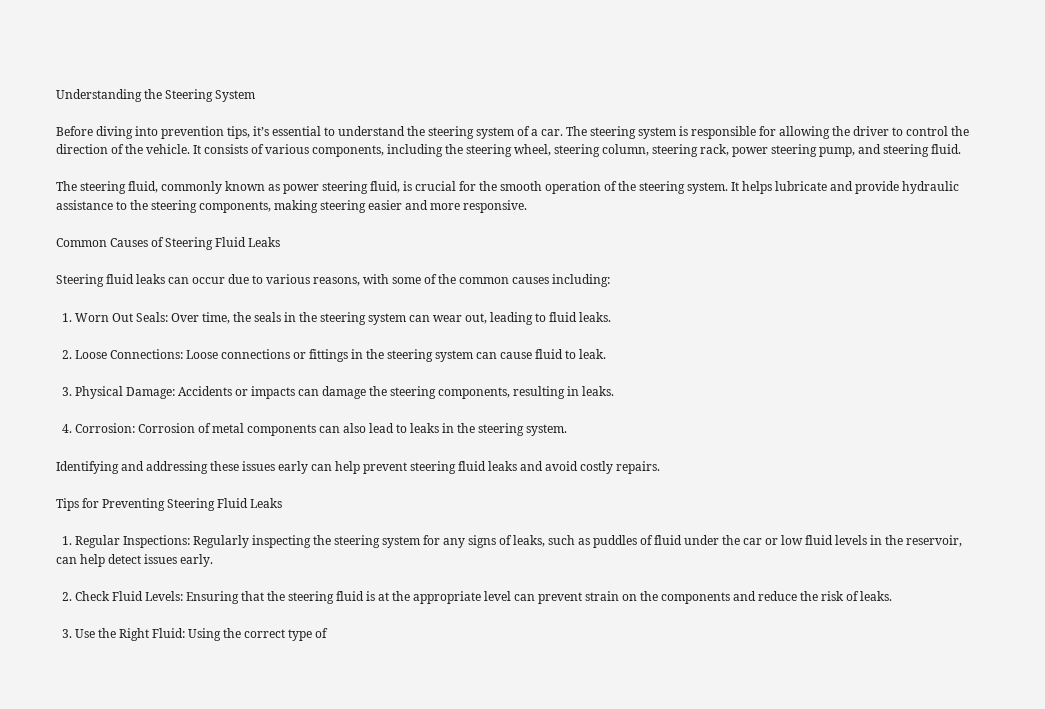Understanding the Steering System

Before diving into prevention tips, it’s essential to understand the steering system of a car. The steering system is responsible for allowing the driver to control the direction of the vehicle. It consists of various components, including the steering wheel, steering column, steering rack, power steering pump, and steering fluid.

The steering fluid, commonly known as power steering fluid, is crucial for the smooth operation of the steering system. It helps lubricate and provide hydraulic assistance to the steering components, making steering easier and more responsive.

Common Causes of Steering Fluid Leaks

Steering fluid leaks can occur due to various reasons, with some of the common causes including:

  1. Worn Out Seals: Over time, the seals in the steering system can wear out, leading to fluid leaks.

  2. Loose Connections: Loose connections or fittings in the steering system can cause fluid to leak.

  3. Physical Damage: Accidents or impacts can damage the steering components, resulting in leaks.

  4. Corrosion: Corrosion of metal components can also lead to leaks in the steering system.

Identifying and addressing these issues early can help prevent steering fluid leaks and avoid costly repairs.

Tips for Preventing Steering Fluid Leaks

  1. Regular Inspections: Regularly inspecting the steering system for any signs of leaks, such as puddles of fluid under the car or low fluid levels in the reservoir, can help detect issues early.

  2. Check Fluid Levels: Ensuring that the steering fluid is at the appropriate level can prevent strain on the components and reduce the risk of leaks.

  3. Use the Right Fluid: Using the correct type of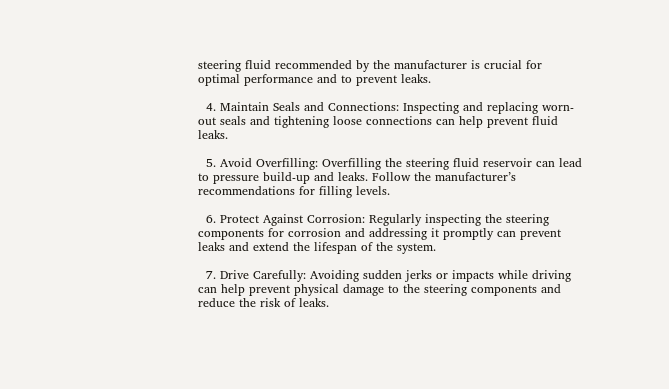steering fluid recommended by the manufacturer is crucial for optimal performance and to prevent leaks.

  4. Maintain Seals and Connections: Inspecting and replacing worn-out seals and tightening loose connections can help prevent fluid leaks.

  5. Avoid Overfilling: Overfilling the steering fluid reservoir can lead to pressure build-up and leaks. Follow the manufacturer’s recommendations for filling levels.

  6. Protect Against Corrosion: Regularly inspecting the steering components for corrosion and addressing it promptly can prevent leaks and extend the lifespan of the system.

  7. Drive Carefully: Avoiding sudden jerks or impacts while driving can help prevent physical damage to the steering components and reduce the risk of leaks.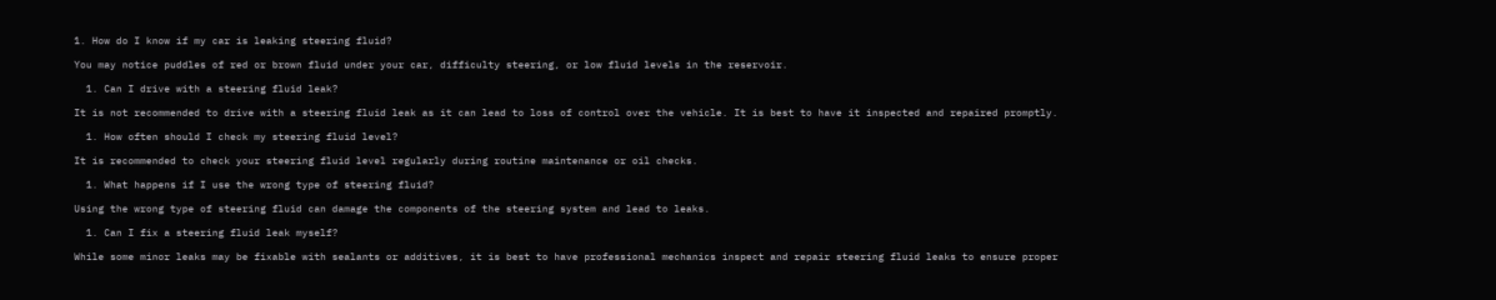1. How do I know if my car is leaking steering fluid?

You may notice puddles of red or brown fluid under your car, difficulty steering, or low fluid levels in the reservoir.

  1. Can I drive with a steering fluid leak?

It is not recommended to drive with a steering fluid leak as it can lead to loss of control over the vehicle. It is best to have it inspected and repaired promptly.

  1. How often should I check my steering fluid level?

It is recommended to check your steering fluid level regularly during routine maintenance or oil checks.

  1. What happens if I use the wrong type of steering fluid?

Using the wrong type of steering fluid can damage the components of the steering system and lead to leaks.

  1. Can I fix a steering fluid leak myself?

While some minor leaks may be fixable with sealants or additives, it is best to have professional mechanics inspect and repair steering fluid leaks to ensure proper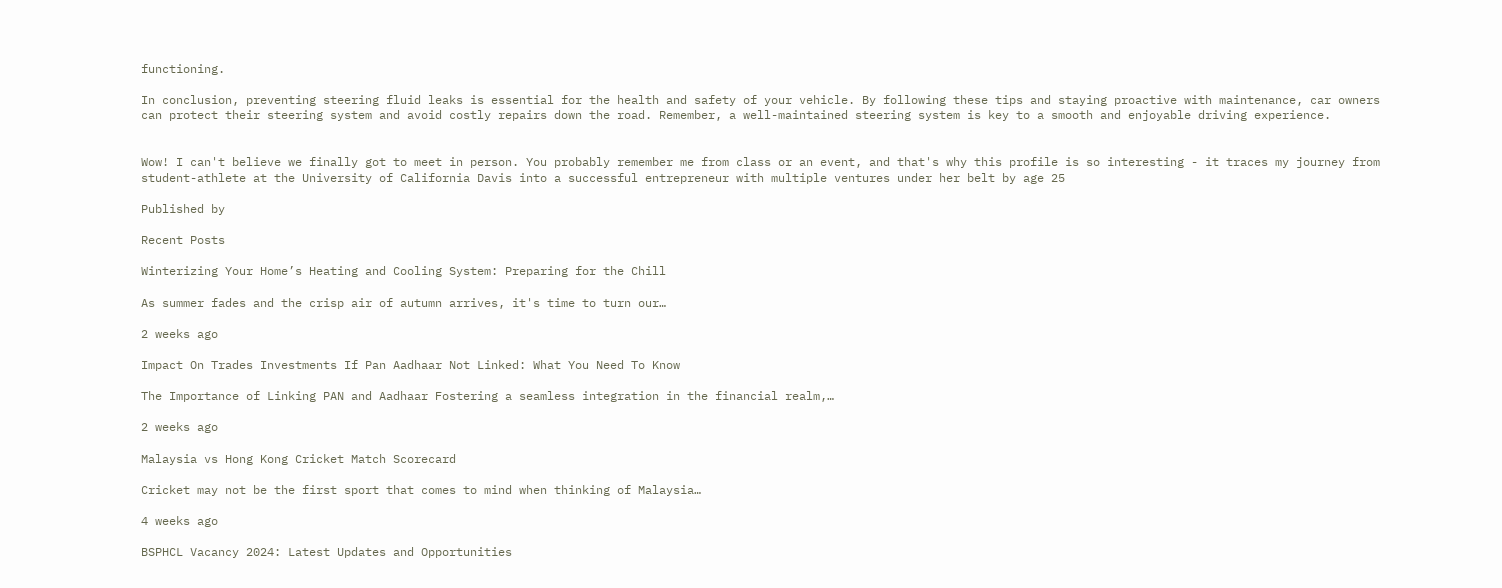functioning.

In conclusion, preventing steering fluid leaks is essential for the health and safety of your vehicle. By following these tips and staying proactive with maintenance, car owners can protect their steering system and avoid costly repairs down the road. Remember, a well-maintained steering system is key to a smooth and enjoyable driving experience.


Wow! I can't believe we finally got to meet in person. You probably remember me from class or an event, and that's why this profile is so interesting - it traces my journey from student-athlete at the University of California Davis into a successful entrepreneur with multiple ventures under her belt by age 25

Published by

Recent Posts

Winterizing Your Home’s Heating and Cooling System: Preparing for the Chill

As summer fades and the crisp air of autumn arrives, it's time to turn our…

2 weeks ago

Impact On Trades Investments If Pan Aadhaar Not Linked: What You Need To Know

The Importance of Linking PAN and Aadhaar Fostering a seamless integration in the financial realm,…

2 weeks ago

Malaysia vs Hong Kong Cricket Match Scorecard

Cricket may not be the first sport that comes to mind when thinking of Malaysia…

4 weeks ago

BSPHCL Vacancy 2024: Latest Updates and Opportunities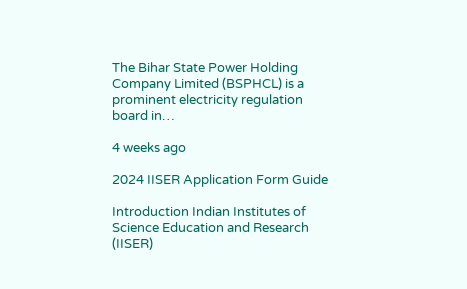The Bihar State Power Holding Company Limited (BSPHCL) is a prominent electricity regulation board in…

4 weeks ago

2024 IISER Application Form Guide

Introduction Indian Institutes of Science Education and Research (IISER)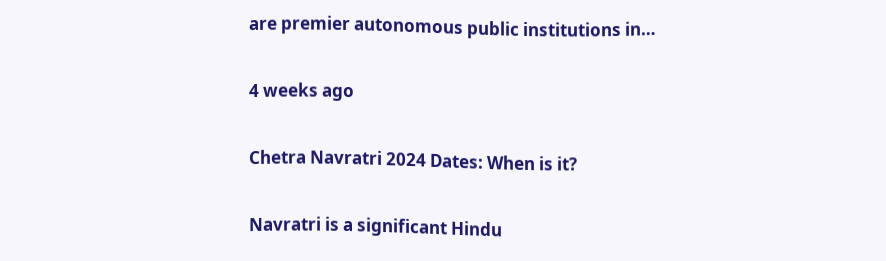are premier autonomous public institutions in…

4 weeks ago

Chetra Navratri 2024 Dates: When is it?

Navratri is a significant Hindu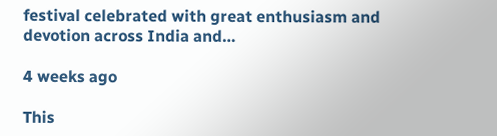festival celebrated with great enthusiasm and devotion across India and…

4 weeks ago

This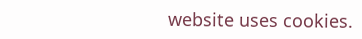website uses cookies.